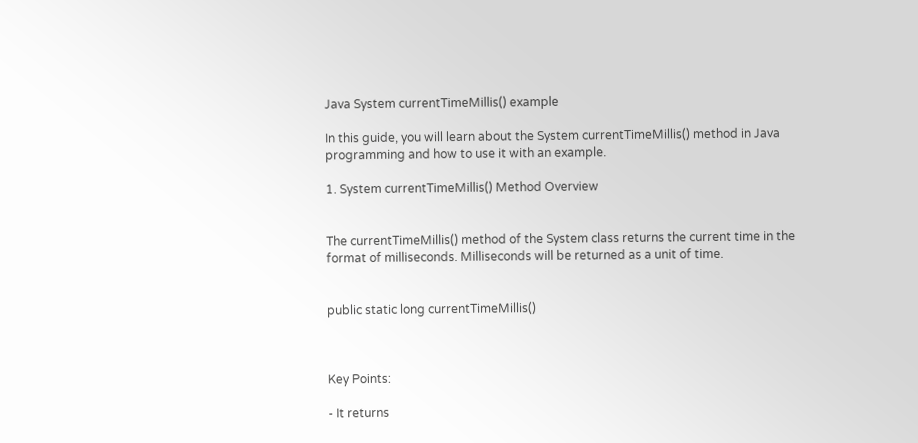Java System currentTimeMillis() example

In this guide, you will learn about the System currentTimeMillis() method in Java programming and how to use it with an example.

1. System currentTimeMillis() Method Overview


The currentTimeMillis() method of the System class returns the current time in the format of milliseconds. Milliseconds will be returned as a unit of time.


public static long currentTimeMillis()



Key Points:

- It returns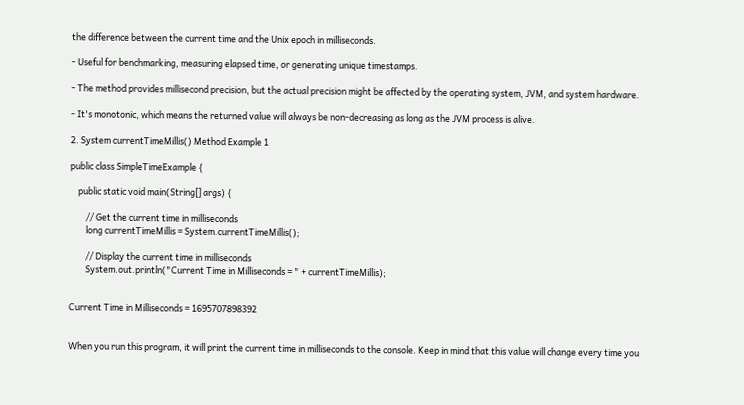the difference between the current time and the Unix epoch in milliseconds.

- Useful for benchmarking, measuring elapsed time, or generating unique timestamps.

- The method provides millisecond precision, but the actual precision might be affected by the operating system, JVM, and system hardware.

- It's monotonic, which means the returned value will always be non-decreasing as long as the JVM process is alive.

2. System currentTimeMillis() Method Example 1

public class SimpleTimeExample {

    public static void main(String[] args) {

        // Get the current time in milliseconds
        long currentTimeMillis = System.currentTimeMillis();

        // Display the current time in milliseconds
        System.out.println("Current Time in Milliseconds = " + currentTimeMillis);


Current Time in Milliseconds = 1695707898392


When you run this program, it will print the current time in milliseconds to the console. Keep in mind that this value will change every time you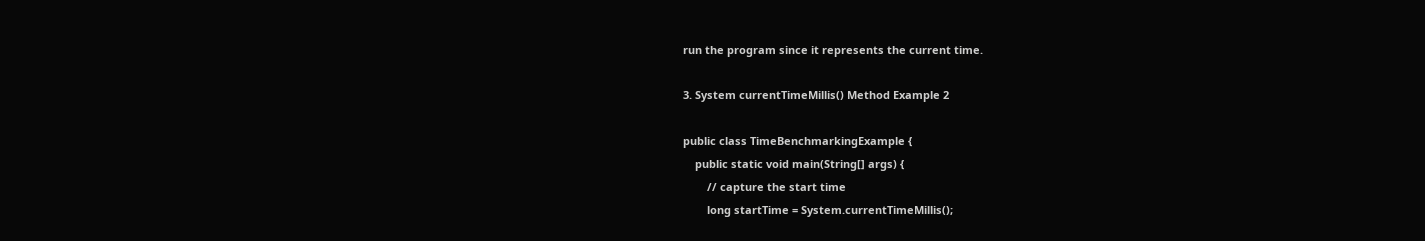run the program since it represents the current time.

3. System currentTimeMillis() Method Example 2

public class TimeBenchmarkingExample {
    public static void main(String[] args) {
        // capture the start time
        long startTime = System.currentTimeMillis();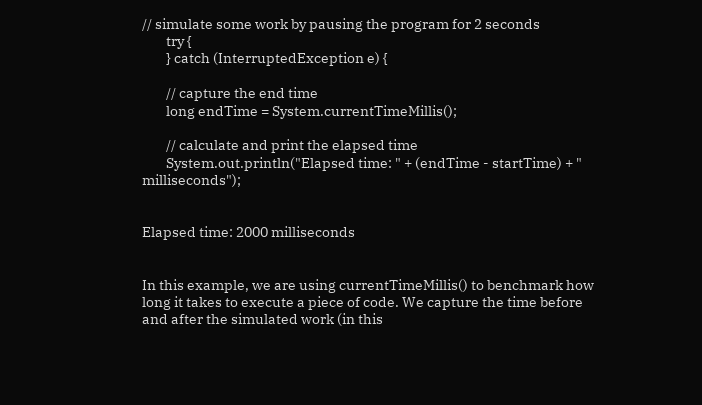// simulate some work by pausing the program for 2 seconds
        try {
        } catch (InterruptedException e) {

        // capture the end time
        long endTime = System.currentTimeMillis();

        // calculate and print the elapsed time
        System.out.println("Elapsed time: " + (endTime - startTime) + " milliseconds");


Elapsed time: 2000 milliseconds


In this example, we are using currentTimeMillis() to benchmark how long it takes to execute a piece of code. We capture the time before and after the simulated work (in this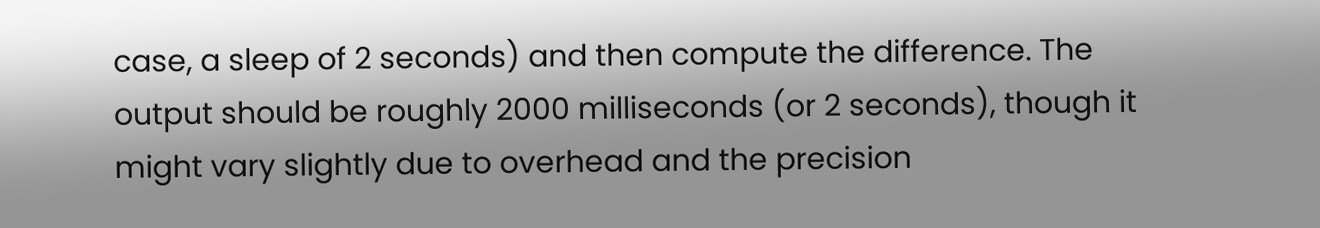case, a sleep of 2 seconds) and then compute the difference. The output should be roughly 2000 milliseconds (or 2 seconds), though it might vary slightly due to overhead and the precision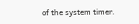of the system timer.